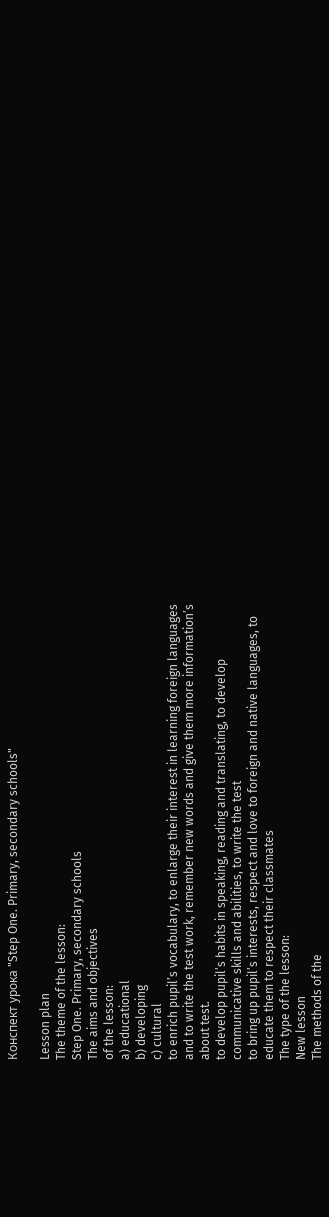Конспект урока "Step One. Primary, secondary schools"

Lesson plan
The theme of the lesson:
Step One. Primary, secondary schools
The aims and objectives
of the lesson:
a) educational
b) developing
c) cultural
to enrich pupil’s vocabulary, to enlarge their interest in learning foreign languages
and to write the test work, remember new words and give them more information’s
about test.
to develop pupil’s habits in speaking, reading and translating, to develop
communicative skills and abilities, to write the test
to bring up pupil’s interests, respect and love to foreign and native languages, to
educate them to respect their classmates
The type of the lesson:
New lesson
The methods of the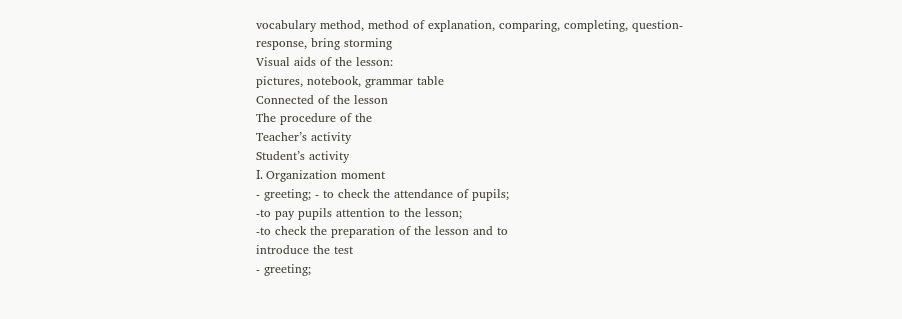vocabulary method, method of explanation, comparing, completing, question-
response, bring storming
Visual aids of the lesson:
pictures, notebook, grammar table
Connected of the lesson
The procedure of the
Teacher’s activity
Student’s activity
І. Organization moment
- greeting; - to check the attendance of pupils;
-to pay pupils attention to the lesson;
-to check the preparation of the lesson and to
introduce the test
- greeting;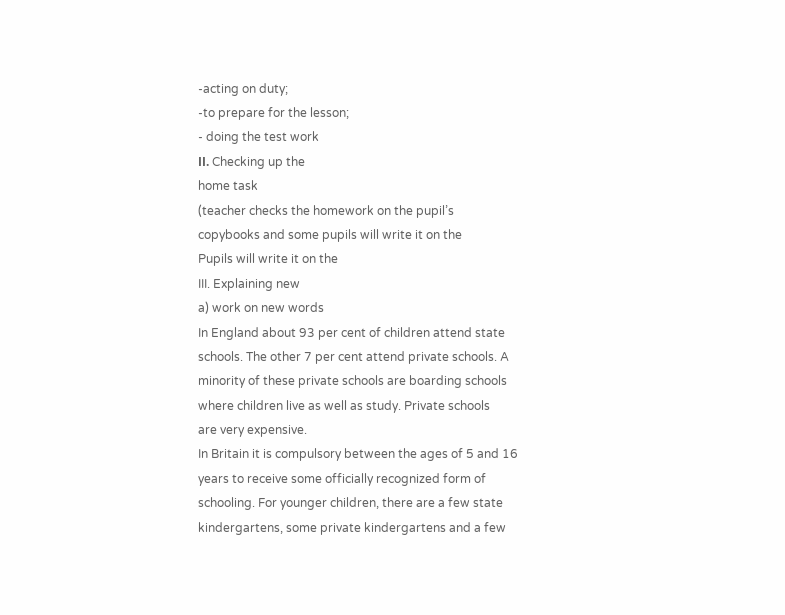-acting on duty;
-to prepare for the lesson;
- doing the test work
ІІ. Checking up the
home task
(teacher checks the homework on the pupil’s
copybooks and some pupils will write it on the
Pupils will write it on the
III. Explaining new
a) work on new words
In England about 93 per cent of children attend state
schools. The other 7 per cent attend private schools. A
minority of these private schools are boarding schools
where children live as well as study. Private schools
are very expensive.
In Britain it is compulsory between the ages of 5 and 16
years to receive some officially recognized form of
schooling. For younger children, there are a few state
kindergartens, some private kindergartens and a few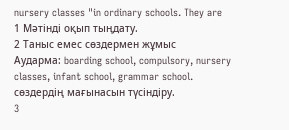nursery classes "in ordinary schools. They are
1 Мәтінді оқып тыңдату.
2 Таныс емес сөздермен жұмыс
Аударма: boarding school, compulsory, nursery
classes, infant school, grammar school.
сөздердің мағынасын түсіндіру.
3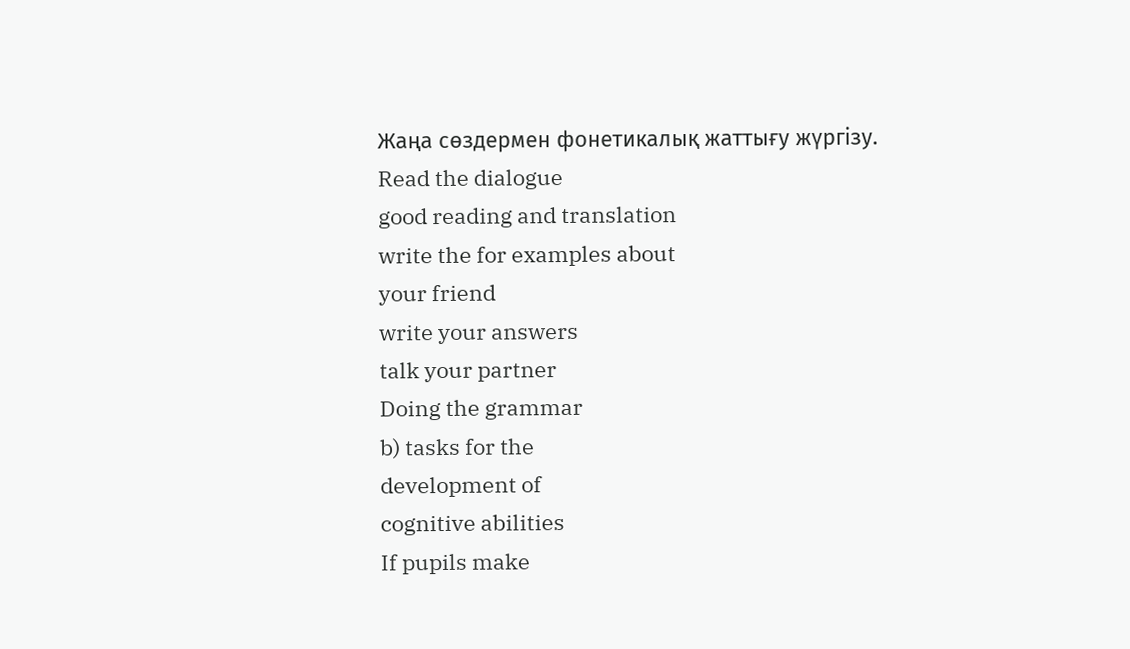Жаңа сөздермен фонетикалық жаттығу жүргізу.
Read the dialogue
good reading and translation
write the for examples about
your friend
write your answers
talk your partner
Doing the grammar
b) tasks for the
development of
cognitive abilities
If pupils make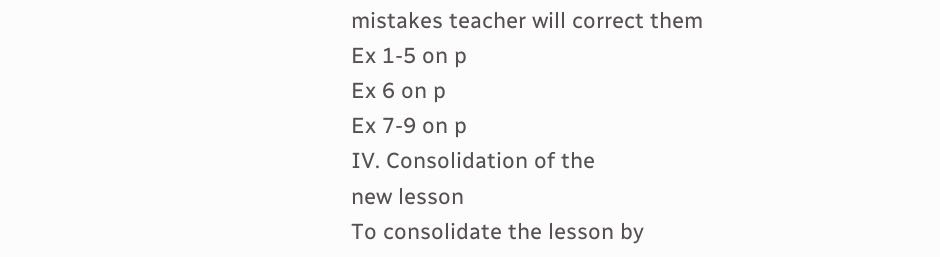mistakes teacher will correct them
Ex 1-5 on p
Ex 6 on p
Ex 7-9 on p
IV. Consolidation of the
new lesson
To consolidate the lesson by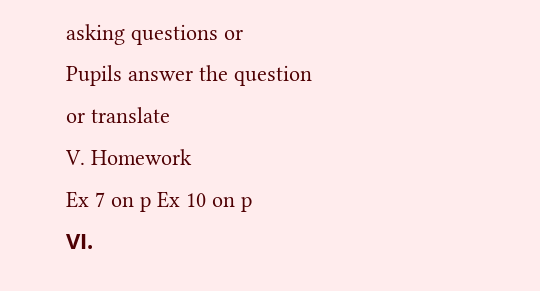asking questions or
Pupils answer the question
or translate
V. Homework
Ex 7 on p Ex 10 on p
VІ.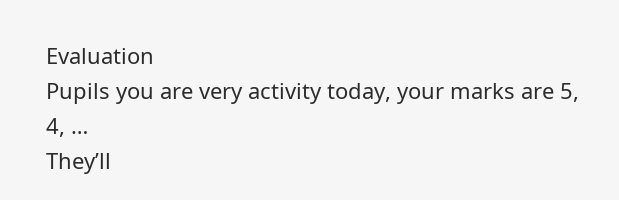Evaluation
Pupils you are very activity today, your marks are 5,
4, …
They’ll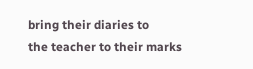bring their diaries to
the teacher to their marks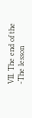VII. The end of the
-The lesson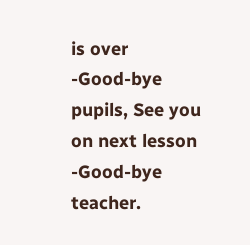is over
-Good-bye pupils, See you on next lesson
-Good-bye teacher.